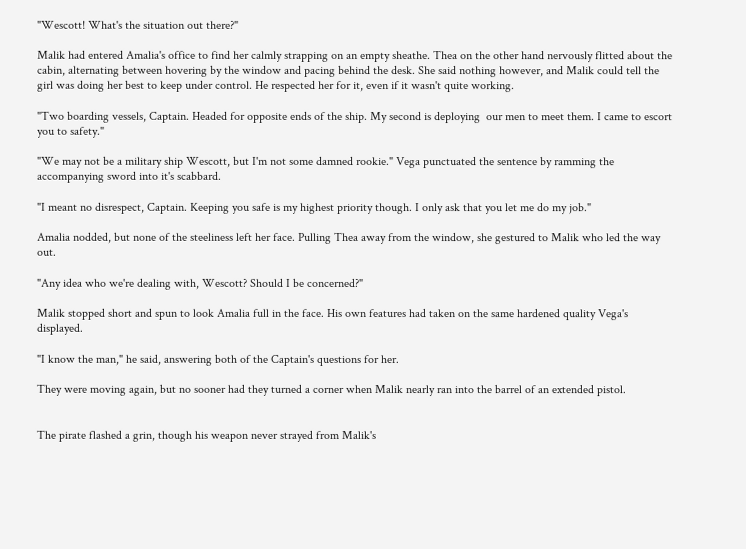"Wescott! What's the situation out there?"

Malik had entered Amalia's office to find her calmly strapping on an empty sheathe. Thea on the other hand nervously flitted about the cabin, alternating between hovering by the window and pacing behind the desk. She said nothing however, and Malik could tell the girl was doing her best to keep under control. He respected her for it, even if it wasn't quite working.

"Two boarding vessels, Captain. Headed for opposite ends of the ship. My second is deploying  our men to meet them. I came to escort you to safety."

"We may not be a military ship Wescott, but I'm not some damned rookie." Vega punctuated the sentence by ramming the accompanying sword into it's scabbard.

"I meant no disrespect, Captain. Keeping you safe is my highest priority though. I only ask that you let me do my job."

Amalia nodded, but none of the steeliness left her face. Pulling Thea away from the window, she gestured to Malik who led the way out.

"Any idea who we're dealing with, Wescott? Should I be concerned?"

Malik stopped short and spun to look Amalia full in the face. His own features had taken on the same hardened quality Vega's displayed.

"I know the man," he said, answering both of the Captain's questions for her.

They were moving again, but no sooner had they turned a corner when Malik nearly ran into the barrel of an extended pistol.


The pirate flashed a grin, though his weapon never strayed from Malik's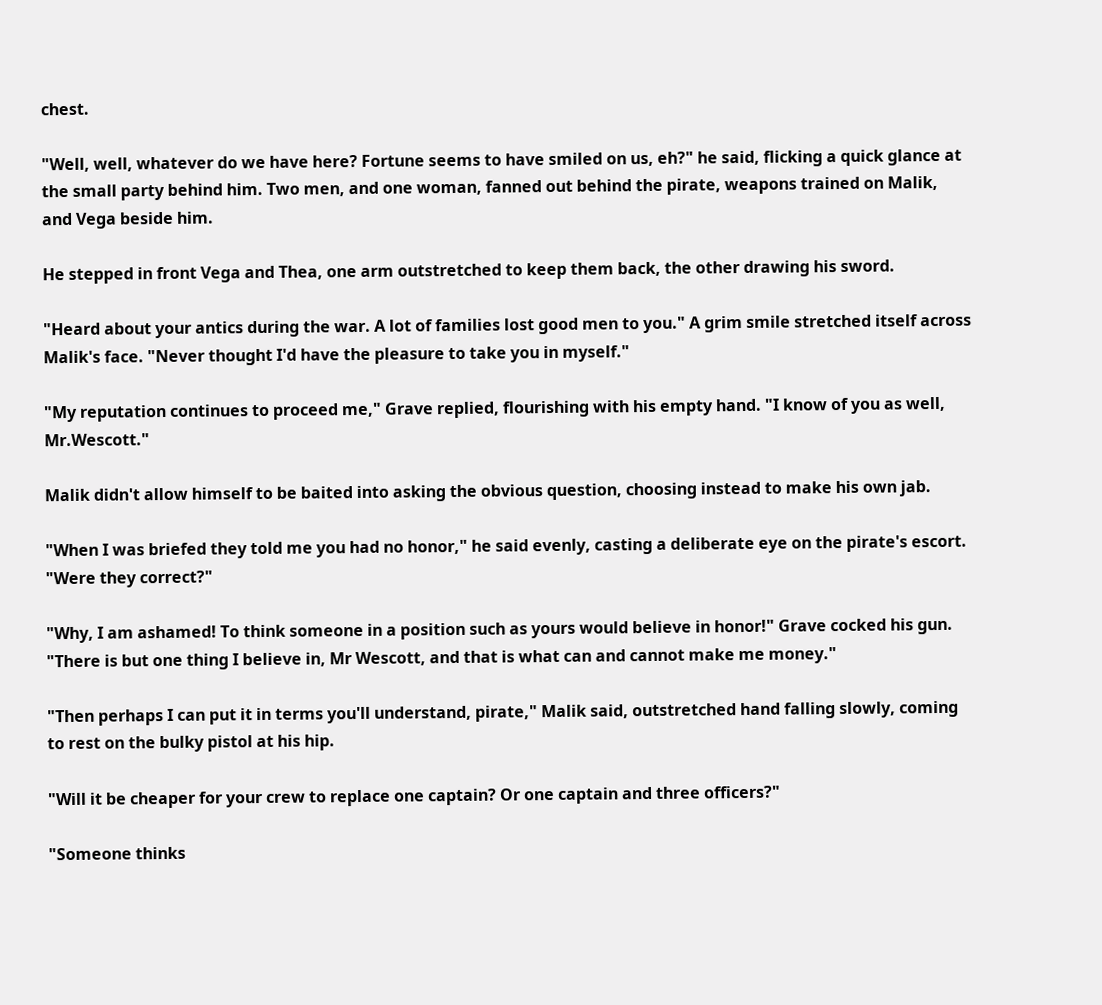chest.

"Well, well, whatever do we have here? Fortune seems to have smiled on us, eh?" he said, flicking a quick glance at the small party behind him. Two men, and one woman, fanned out behind the pirate, weapons trained on Malik, and Vega beside him.

He stepped in front Vega and Thea, one arm outstretched to keep them back, the other drawing his sword.

"Heard about your antics during the war. A lot of families lost good men to you." A grim smile stretched itself across Malik's face. "Never thought I'd have the pleasure to take you in myself."

"My reputation continues to proceed me," Grave replied, flourishing with his empty hand. "I know of you as well, Mr.Wescott."

Malik didn't allow himself to be baited into asking the obvious question, choosing instead to make his own jab.

"When I was briefed they told me you had no honor," he said evenly, casting a deliberate eye on the pirate's escort. "Were they correct?"

"Why, I am ashamed! To think someone in a position such as yours would believe in honor!" Grave cocked his gun. "There is but one thing I believe in, Mr Wescott, and that is what can and cannot make me money."

"Then perhaps I can put it in terms you'll understand, pirate," Malik said, outstretched hand falling slowly, coming to rest on the bulky pistol at his hip.

"Will it be cheaper for your crew to replace one captain? Or one captain and three officers?"

"Someone thinks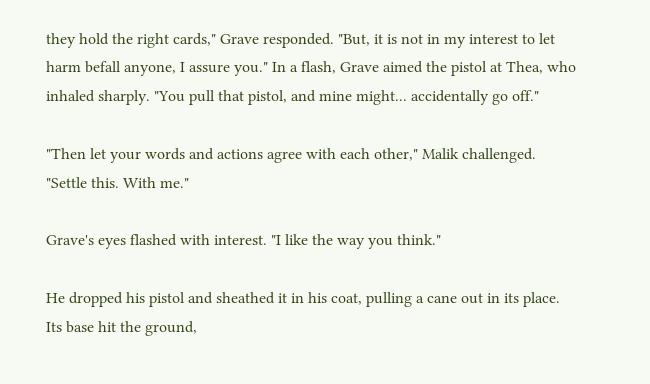they hold the right cards," Grave responded. "But, it is not in my interest to let harm befall anyone, I assure you." In a flash, Grave aimed the pistol at Thea, who inhaled sharply. "You pull that pistol, and mine might... accidentally go off."

"Then let your words and actions agree with each other," Malik challenged. "Settle this. With me."

Grave's eyes flashed with interest. "I like the way you think."

He dropped his pistol and sheathed it in his coat, pulling a cane out in its place. Its base hit the ground,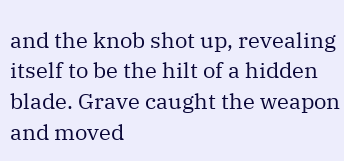and the knob shot up, revealing itself to be the hilt of a hidden blade. Grave caught the weapon and moved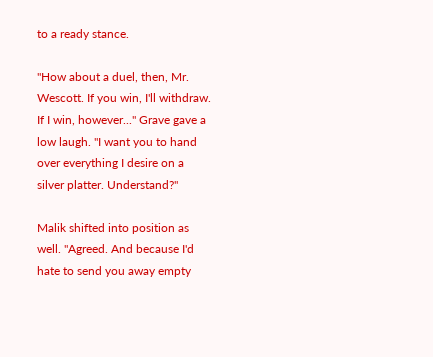to a ready stance.

"How about a duel, then, Mr. Wescott. If you win, I'll withdraw. If I win, however..." Grave gave a low laugh. "I want you to hand over everything I desire on a silver platter. Understand?"

Malik shifted into position as well. "Agreed. And because I'd hate to send you away empty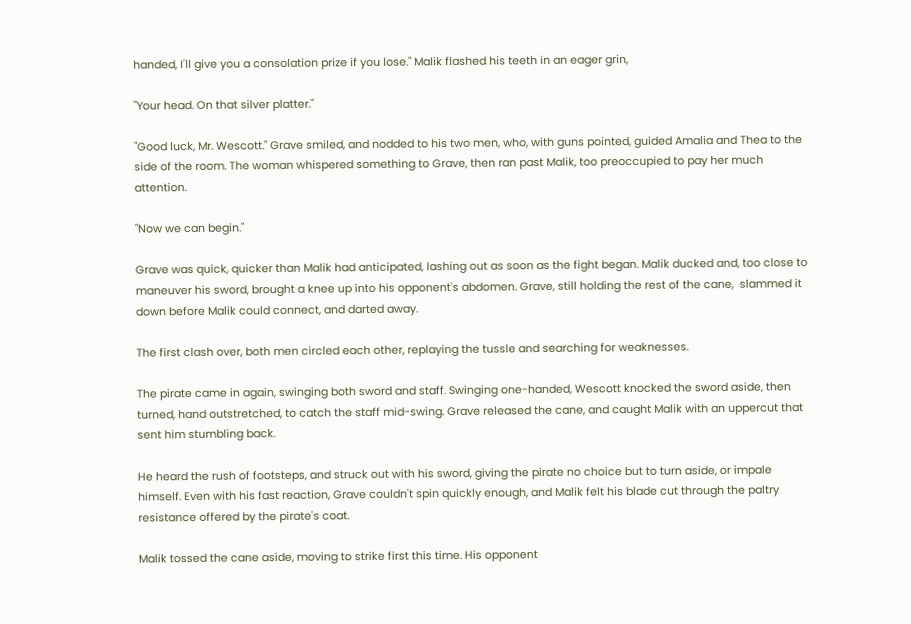handed, I'll give you a consolation prize if you lose." Malik flashed his teeth in an eager grin,

"Your head. On that silver platter."

"Good luck, Mr. Wescott." Grave smiled, and nodded to his two men, who, with guns pointed, guided Amalia and Thea to the side of the room. The woman whispered something to Grave, then ran past Malik, too preoccupied to pay her much attention.

"Now we can begin."

Grave was quick, quicker than Malik had anticipated, lashing out as soon as the fight began. Malik ducked and, too close to maneuver his sword, brought a knee up into his opponent's abdomen. Grave, still holding the rest of the cane,  slammed it down before Malik could connect, and darted away.

The first clash over, both men circled each other, replaying the tussle and searching for weaknesses.

The pirate came in again, swinging both sword and staff. Swinging one-handed, Wescott knocked the sword aside, then turned, hand outstretched, to catch the staff mid-swing. Grave released the cane, and caught Malik with an uppercut that sent him stumbling back.

He heard the rush of footsteps, and struck out with his sword, giving the pirate no choice but to turn aside, or impale himself. Even with his fast reaction, Grave couldn't spin quickly enough, and Malik felt his blade cut through the paltry resistance offered by the pirate's coat.

Malik tossed the cane aside, moving to strike first this time. His opponent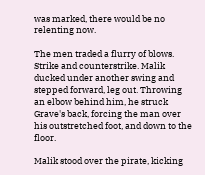was marked, there would be no relenting now.

The men traded a flurry of blows. Strike and counterstrike. Malik ducked under another swing and stepped forward, leg out. Throwing an elbow behind him, he struck Grave's back, forcing the man over his outstretched foot, and down to the floor.

Malik stood over the pirate, kicking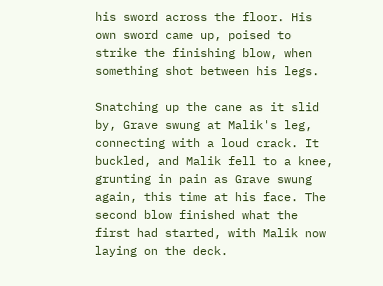his sword across the floor. His own sword came up, poised to strike the finishing blow, when something shot between his legs.

Snatching up the cane as it slid by, Grave swung at Malik's leg, connecting with a loud crack. It buckled, and Malik fell to a knee, grunting in pain as Grave swung again, this time at his face. The second blow finished what the first had started, with Malik now laying on the deck.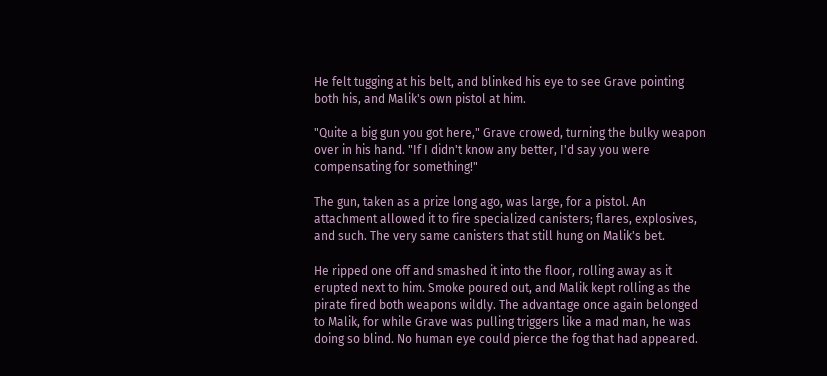He felt tugging at his belt, and blinked his eye to see Grave pointing both his, and Malik's own pistol at him.

"Quite a big gun you got here," Grave crowed, turning the bulky weapon over in his hand. "If I didn't know any better, I'd say you were compensating for something!"

The gun, taken as a prize long ago, was large, for a pistol. An attachment allowed it to fire specialized canisters; flares, explosives, and such. The very same canisters that still hung on Malik's bet.

He ripped one off and smashed it into the floor, rolling away as it erupted next to him. Smoke poured out, and Malik kept rolling as the pirate fired both weapons wildly. The advantage once again belonged to Malik, for while Grave was pulling triggers like a mad man, he was doing so blind. No human eye could pierce the fog that had appeared.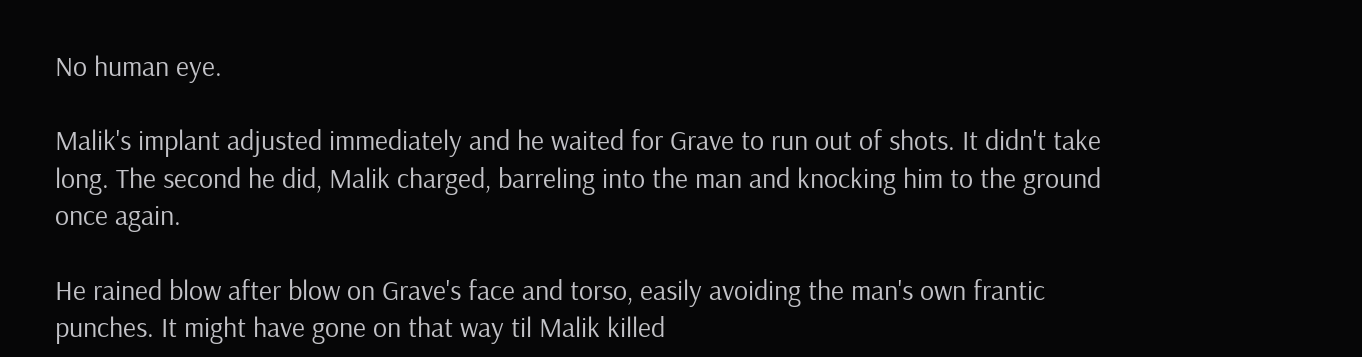No human eye.

Malik's implant adjusted immediately and he waited for Grave to run out of shots. It didn't take long. The second he did, Malik charged, barreling into the man and knocking him to the ground once again.

He rained blow after blow on Grave's face and torso, easily avoiding the man's own frantic punches. It might have gone on that way til Malik killed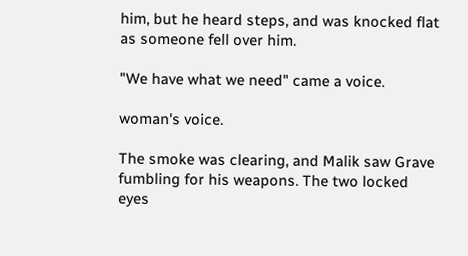him, but he heard steps, and was knocked flat as someone fell over him.

"We have what we need" came a voice.

woman's voice.

The smoke was clearing, and Malik saw Grave fumbling for his weapons. The two locked eyes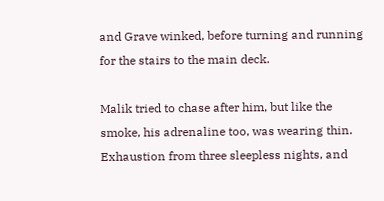and Grave winked, before turning and running for the stairs to the main deck.

Malik tried to chase after him, but like the smoke, his adrenaline too, was wearing thin. Exhaustion from three sleepless nights, and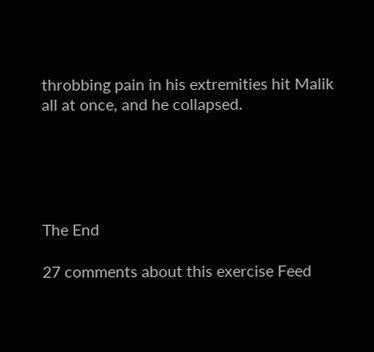throbbing pain in his extremities hit Malik all at once, and he collapsed.





The End

27 comments about this exercise Feed